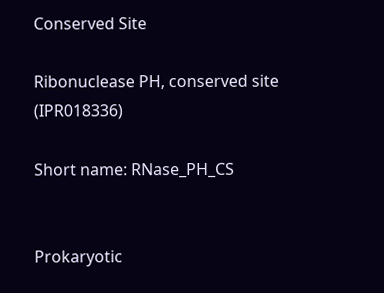Conserved Site

Ribonuclease PH, conserved site (IPR018336)

Short name: RNase_PH_CS


Prokaryotic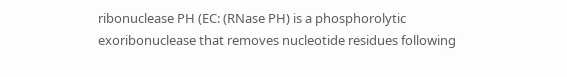ribonuclease PH (EC: (RNase PH) is a phosphorolytic exoribonuclease that removes nucleotide residues following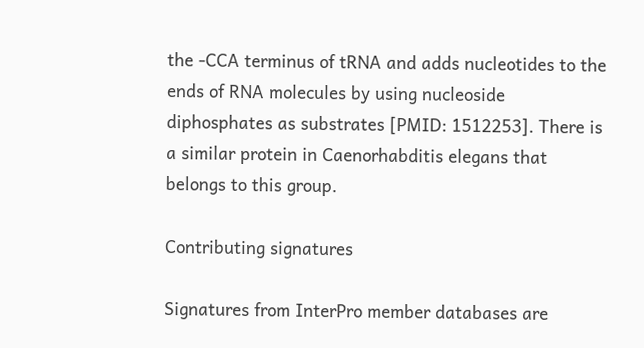the -CCA terminus of tRNA and adds nucleotides to the ends of RNA molecules by using nucleoside diphosphates as substrates [PMID: 1512253]. There is a similar protein in Caenorhabditis elegans that belongs to this group.

Contributing signatures

Signatures from InterPro member databases are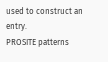used to construct an entry.
PROSITE patterns